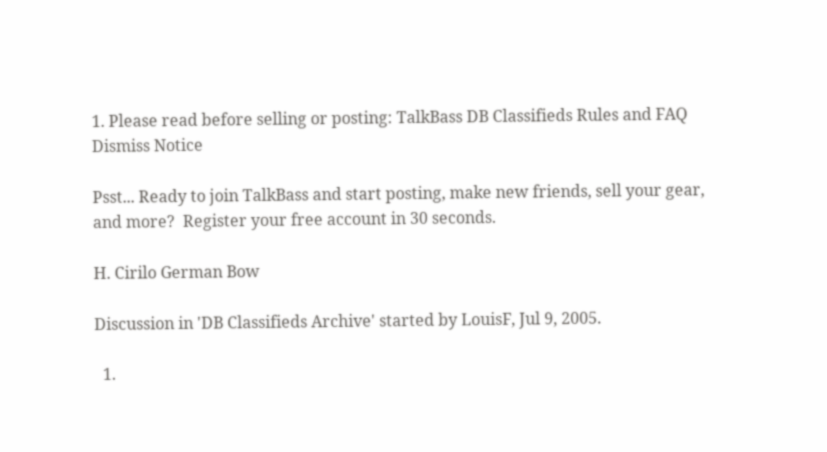1. Please read before selling or posting: TalkBass DB Classifieds Rules and FAQ
Dismiss Notice

Psst... Ready to join TalkBass and start posting, make new friends, sell your gear, and more?  Register your free account in 30 seconds.

H. Cirilo German Bow

Discussion in 'DB Classifieds Archive' started by LouisF, Jul 9, 2005.

  1.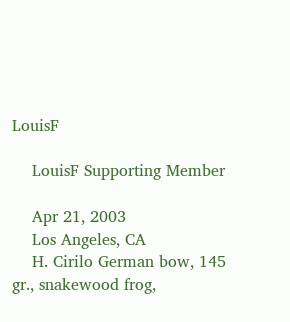LouisF

    LouisF Supporting Member

    Apr 21, 2003
    Los Angeles, CA
    H. Cirilo German bow, 145 gr., snakewood frog,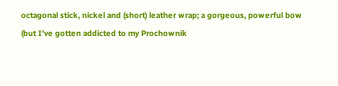octagonal stick, nickel and (short) leather wrap; a gorgeous, powerful bow (but I've gotten addicted to my Prochownik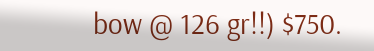bow @ 126 gr!!) $750.